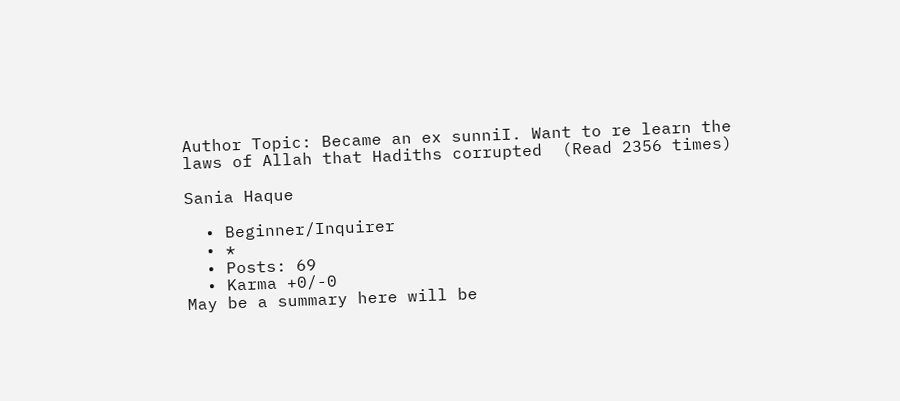Author Topic: Became an ex sunniI. Want to re learn the laws of Allah that Hadiths corrupted  (Read 2356 times)

Sania Haque

  • Beginner/Inquirer
  • *
  • Posts: 69
  • Karma +0/-0
May be a summary here will be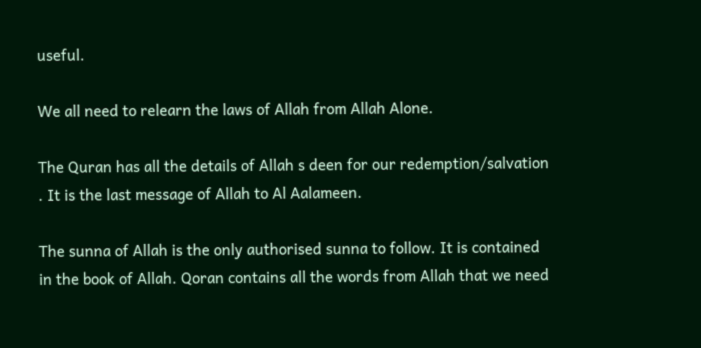useful.

We all need to relearn the laws of Allah from Allah Alone.

The Quran has all the details of Allah s deen for our redemption/salvation . It is the last message of Allah to Al Aalameen.

The sunna of Allah is the only authorised sunna to follow. It is contained in the book of Allah. Qoran contains all the words from Allah that we need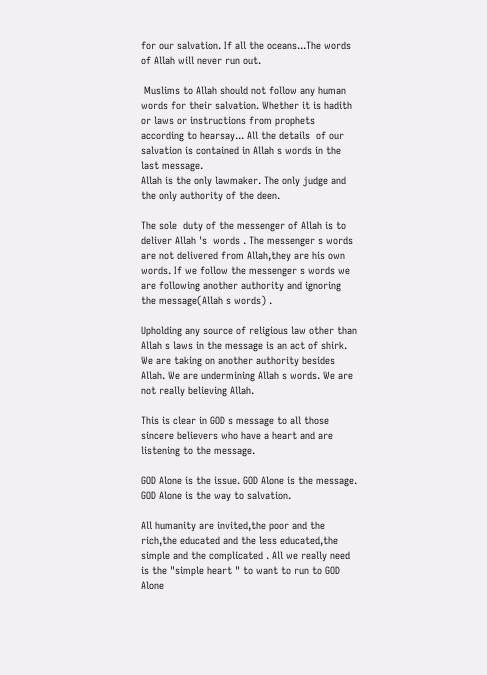for our salvation. If all the oceans...The words of Allah will never run out.

 Muslims to Allah should not follow any human words for their salvation. Whether it is hadith or laws or instructions from prophets according to hearsay... All the details  of our salvation is contained in Allah s words in the last message.
Allah is the only lawmaker. The only judge and the only authority of the deen.

The sole  duty of the messenger of Allah is to deliver Allah 's  words . The messenger s words are not delivered from Allah,they are his own words. If we follow the messenger s words we are following another authority and ignoring the message(Allah s words) .

Upholding any source of religious law other than Allah s laws in the message is an act of shirk. We are taking on another authority besides Allah. We are undermining Allah s words. We are not really believing Allah.

This is clear in GOD s message to all those sincere believers who have a heart and are listening to the message.

GOD Alone is the issue. GOD Alone is the message. GOD Alone is the way to salvation.

All humanity are invited,the poor and the rich,the educated and the less educated,the simple and the complicated . All we really need is the "simple heart " to want to run to GOD Alone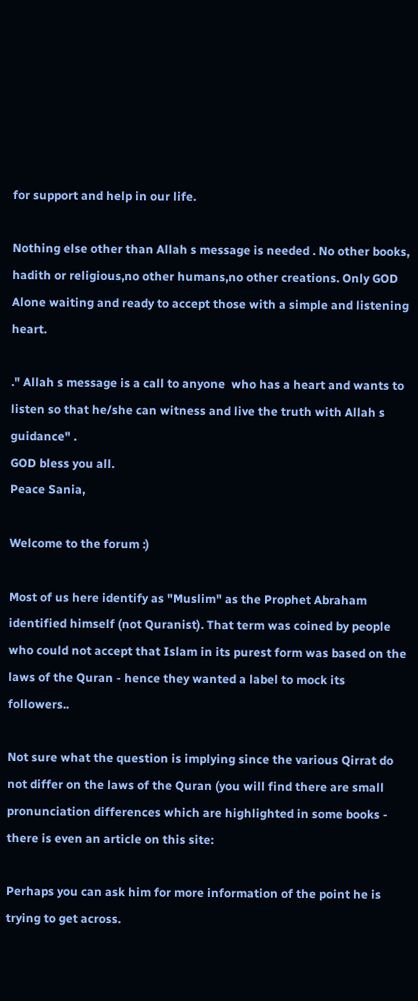for support and help in our life.

Nothing else other than Allah s message is needed . No other books, hadith or religious,no other humans,no other creations. Only GOD Alone waiting and ready to accept those with a simple and listening heart.

." Allah s message is a call to anyone  who has a heart and wants to listen so that he/she can witness and live the truth with Allah s guidance" .
GOD bless you all.
Peace Sania,

Welcome to the forum :)

Most of us here identify as "Muslim" as the Prophet Abraham identified himself (not Quranist). That term was coined by people who could not accept that Islam in its purest form was based on the laws of the Quran - hence they wanted a label to mock its followers..

Not sure what the question is implying since the various Qirrat do not differ on the laws of the Quran (you will find there are small pronunciation differences which are highlighted in some books - there is even an article on this site:

Perhaps you can ask him for more information of the point he is trying to get across.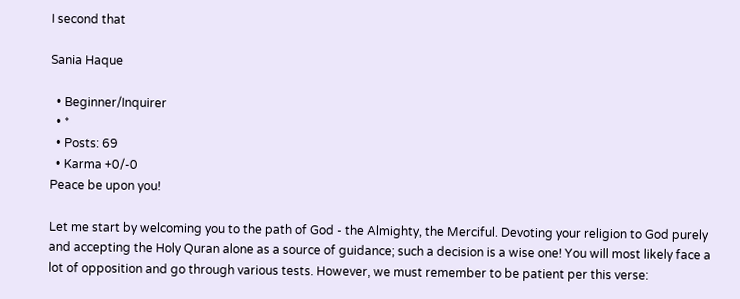I second that

Sania Haque

  • Beginner/Inquirer
  • *
  • Posts: 69
  • Karma +0/-0
Peace be upon you!

Let me start by welcoming you to the path of God - the Almighty, the Merciful. Devoting your religion to God purely and accepting the Holy Quran alone as a source of guidance; such a decision is a wise one! You will most likely face a lot of opposition and go through various tests. However, we must remember to be patient per this verse: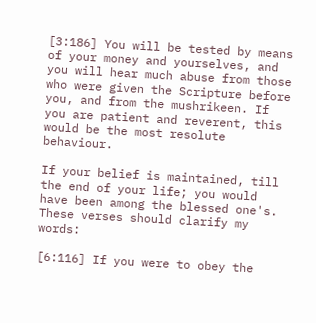[3:186] You will be tested by means of your money and yourselves, and you will hear much abuse from those who were given the Scripture before you, and from the mushrikeen. If you are patient and reverent, this would be the most resolute behaviour.

If your belief is maintained, till the end of your life; you would have been among the blessed one's. These verses should clarify my words:

[6:116] If you were to obey the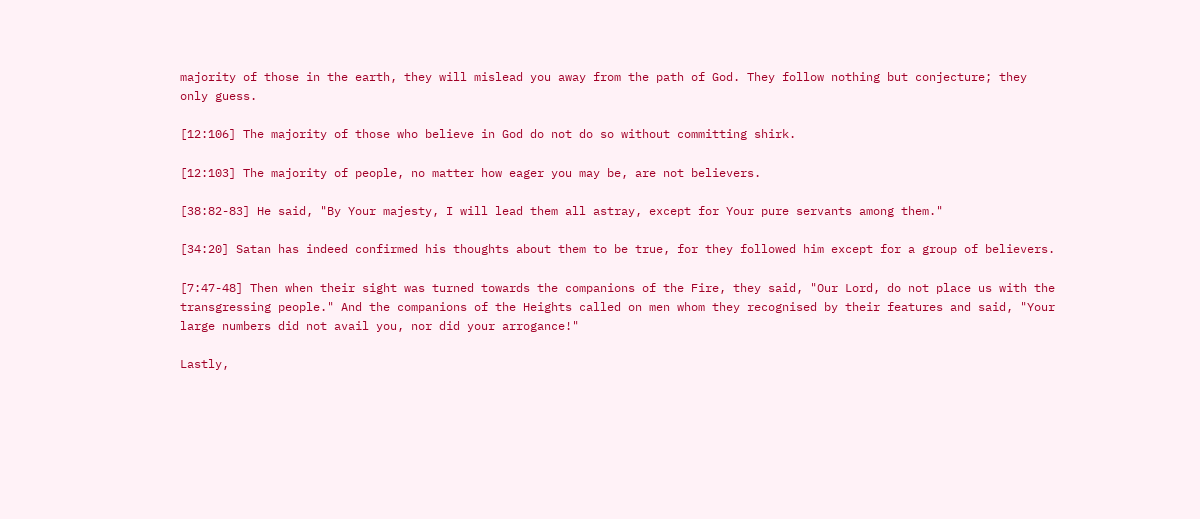majority of those in the earth, they will mislead you away from the path of God. They follow nothing but conjecture; they only guess.

[12:106] The majority of those who believe in God do not do so without committing shirk.

[12:103] The majority of people, no matter how eager you may be, are not believers.

[38:82-83] He said, "By Your majesty, I will lead them all astray, except for Your pure servants among them."

[34:20] Satan has indeed confirmed his thoughts about them to be true, for they followed him except for a group of believers.

[7:47-48] Then when their sight was turned towards the companions of the Fire, they said, "Our Lord, do not place us with the transgressing people." And the companions of the Heights called on men whom they recognised by their features and said, "Your large numbers did not avail you, nor did your arrogance!"

Lastly,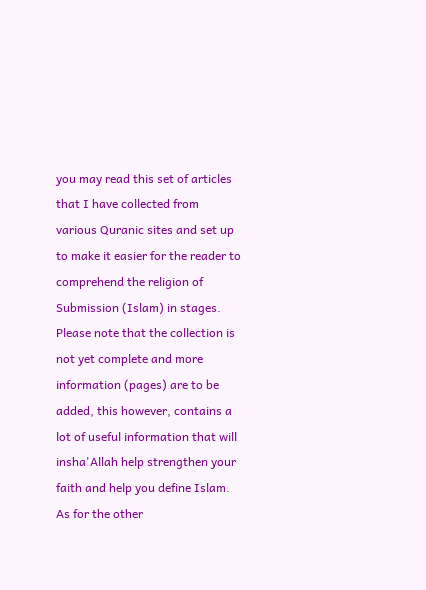you may read this set of articles that I have collected from various Quranic sites and set up to make it easier for the reader to comprehend the religion of Submission (Islam) in stages. Please note that the collection is not yet complete and more information (pages) are to be added, this however, contains a lot of useful information that will insha'Allah help strengthen your faith and help you define Islam. As for the other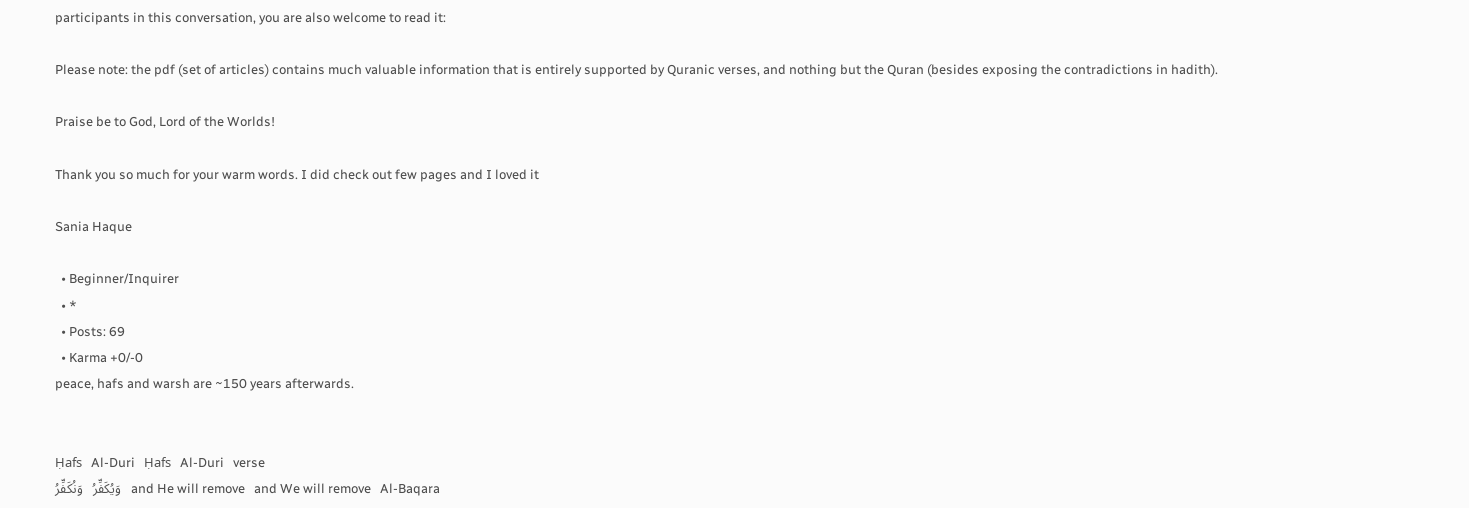participants in this conversation, you are also welcome to read it:

Please note: the pdf (set of articles) contains much valuable information that is entirely supported by Quranic verses, and nothing but the Quran (besides exposing the contradictions in hadith).

Praise be to God, Lord of the Worlds!

Thank you so much for your warm words. I did check out few pages and I loved it

Sania Haque

  • Beginner/Inquirer
  • *
  • Posts: 69
  • Karma +0/-0
peace, hafs and warsh are ~150 years afterwards.


Ḥafs   Al-Duri   Ḥafs   Al-Duri   verse
وَيُكَفِّرُ   وَنُكَفِّرُ   and He will remove   and We will remove   Al-Baqara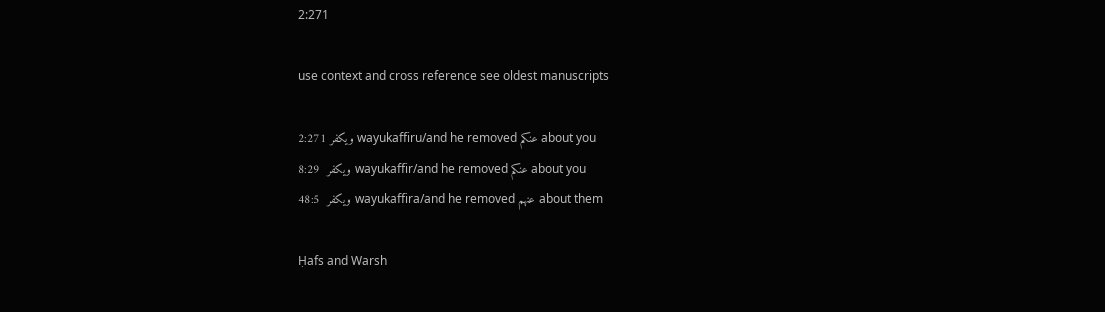2:271

use context and cross reference see oldest manuscripts

2:271 ويكفر wayukaffiru/and he removed عنكم about you
8:29  ويكفر wayukaffir/and he removed عنكم about you
48:5  ويكفر wayukaffira/and he removed عنهم about them

Ḥafs and Warsh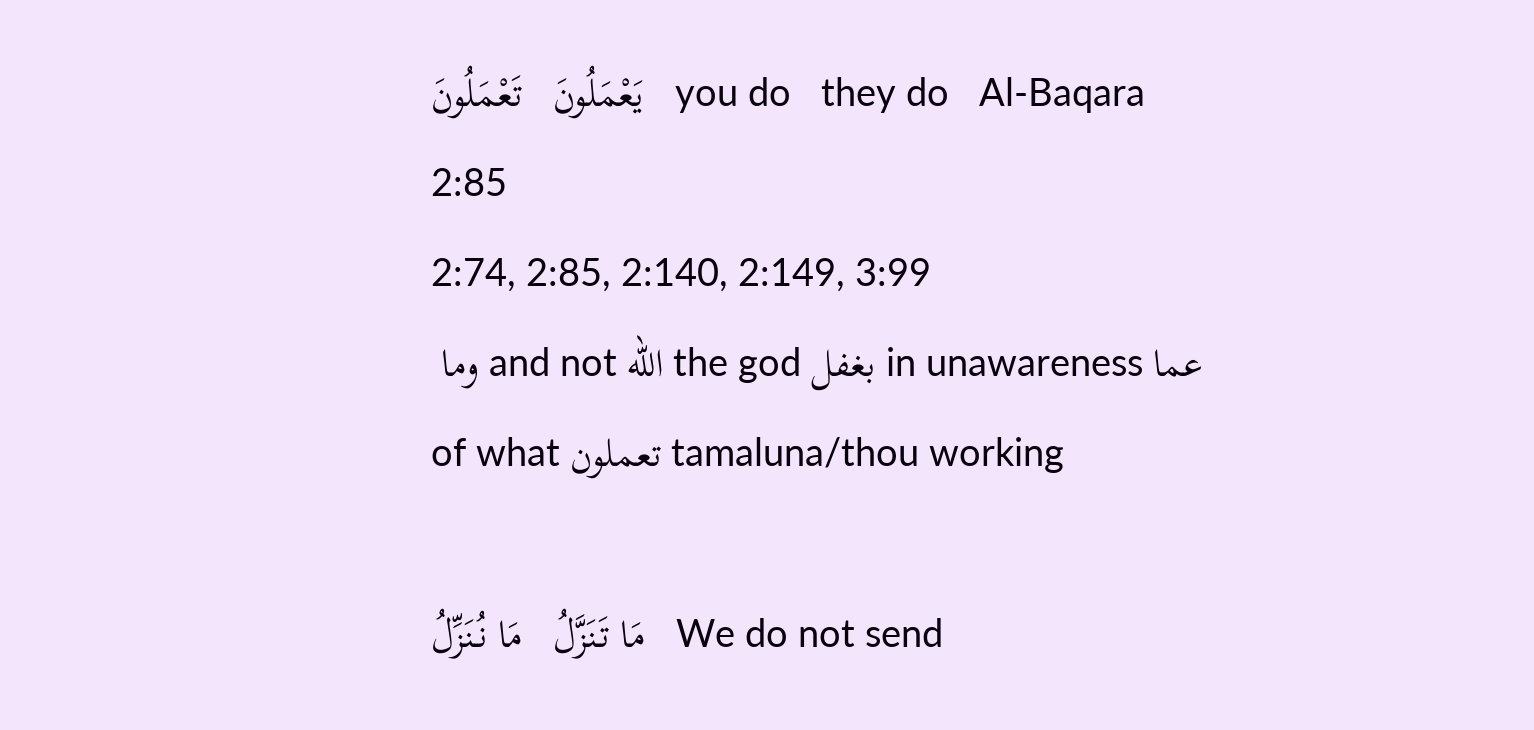يَعْمَلُونَ   تَعْمَلُونَ   you do   they do   Al-Baqara 2:85
2:74, 2:85, 2:140, 2:149, 3:99
 وما and not الله the god بغفل in unawareness عما of what تعملون tamaluna/thou working

مَا تَنَزَّلُ   مَا نُنَزِّلُ   We do not send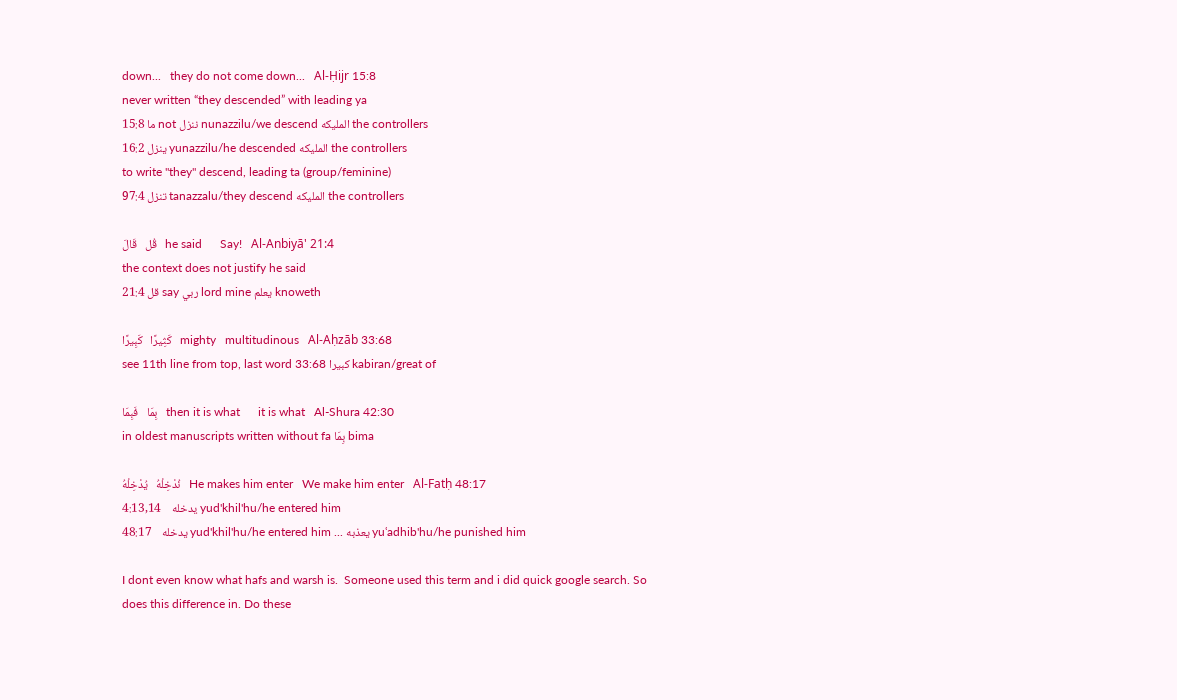down...   they do not come down...   Al-Ḥijr 15:8
never written “they descended” with leading ya
15:8 ما not ننزل nunazzilu/we descend المليكه the controllers
16:2 ينزل yunazzilu/he descended المليكه the controllers
to write "they" descend, leading ta (group/feminine)
97:4 تنزل tanazzalu/they descend المليكه the controllers

قُل   قَالَ   he said      Say!   Al-Anbiyā' 21:4
the context does not justify he said
21:4 قل say ربي lord mine يعلم knoweth

كَثِيرًا   كَبِيرًا   mighty   multitudinous   Al-Aḥzāb 33:68
see 11th line from top, last word 33:68 كبيرا kabiran/great of

بِمَا   فَبِمَا   then it is what      it is what   Al-Shura 42:30
in oldest manuscripts written without fa بِمَا bima

نُدْخِلْهُ   يُدْخِلْهُ   He makes him enter   We make him enter   Al-Fatḥ 48:17
4:13,14    يدخله yud'khil'hu/he entered him
48:17    يدخله yud'khil'hu/he entered him ... يعذبه yuʿadhib'hu/he punished him

I dont even know what hafs and warsh is.  Someone used this term and i did quick google search. So does this difference in. Do these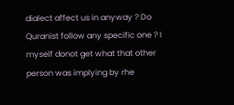dialect affect us in anyway ? Do Quranist follow any specific one ? I myself donot get what that other person was implying by rhe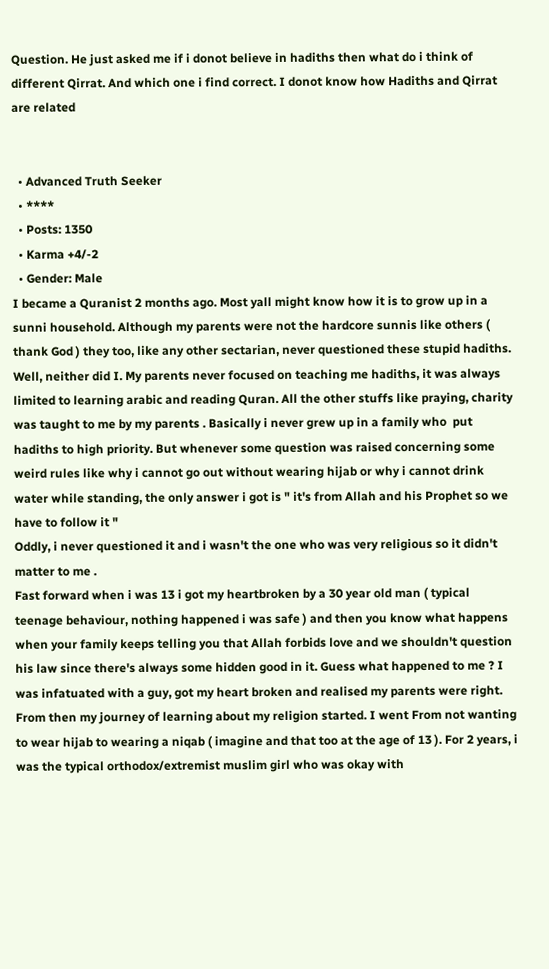Question. He just asked me if i donot believe in hadiths then what do i think of different Qirrat. And which one i find correct. I donot know how Hadiths and Qirrat are related


  • Advanced Truth Seeker
  • ****
  • Posts: 1350
  • Karma +4/-2
  • Gender: Male
I became a Quranist 2 months ago. Most yall might know how it is to grow up in a sunni household. Although my parents were not the hardcore sunnis like others ( thank God ) they too, like any other sectarian, never questioned these stupid hadiths. Well, neither did I. My parents never focused on teaching me hadiths, it was always limited to learning arabic and reading Quran. All the other stuffs like praying, charity was taught to me by my parents . Basically i never grew up in a family who  put hadiths to high priority. But whenever some question was raised concerning some weird rules like why i cannot go out without wearing hijab or why i cannot drink water while standing, the only answer i got is " it's from Allah and his Prophet so we have to follow it "
Oddly, i never questioned it and i wasn't the one who was very religious so it didn't matter to me .
Fast forward when i was 13 i got my heartbroken by a 30 year old man ( typical teenage behaviour, nothing happened i was safe ) and then you know what happens when your family keeps telling you that Allah forbids love and we shouldn't question his law since there's always some hidden good in it. Guess what happened to me ? I was infatuated with a guy, got my heart broken and realised my parents were right. From then my journey of learning about my religion started. I went From not wanting to wear hijab to wearing a niqab ( imagine and that too at the age of 13 ). For 2 years, i was the typical orthodox/extremist muslim girl who was okay with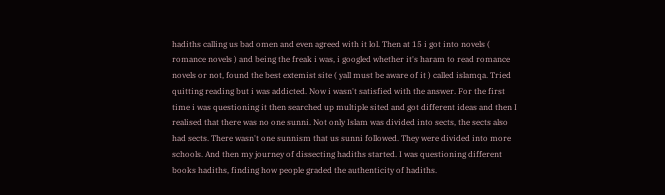hadiths calling us bad omen and even agreed with it lol. Then at 15 i got into novels ( romance novels ) and being the freak i was, i googled whether it's haram to read romance novels or not, found the best extemist site ( yall must be aware of it ) called islamqa. Tried quitting reading but i was addicted. Now i wasn't satisfied with the answer. For the first time i was questioning it then searched up multiple sited and got different ideas and then I realised that there was no one sunni. Not only Islam was divided into sects, the sects also had sects. There wasn't one sunnism that us sunni followed. They were divided into more schools. And then my journey of dissecting hadiths started. I was questioning different books hadiths, finding how people graded the authenticity of hadiths.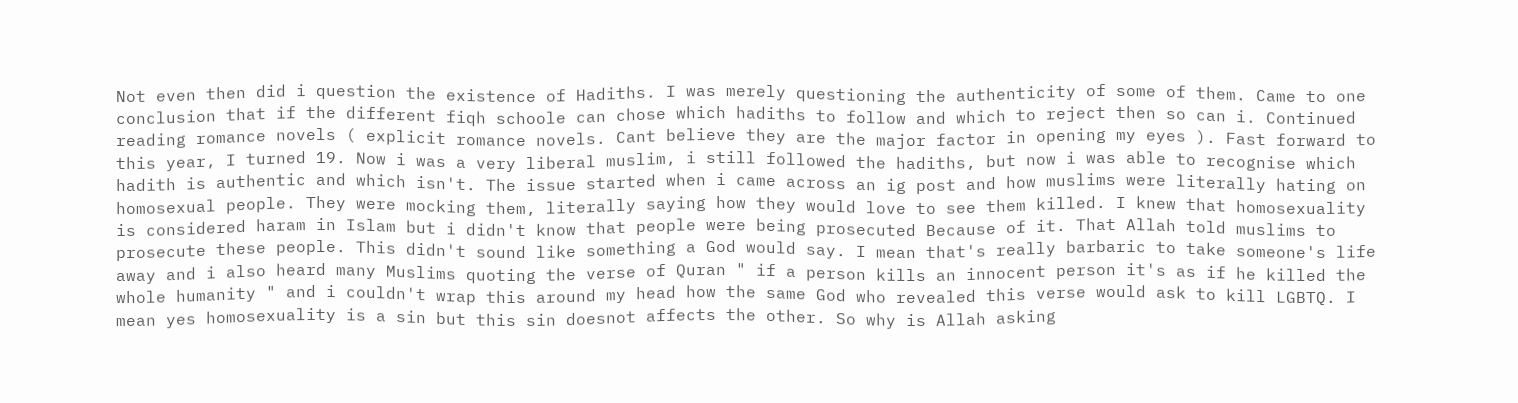Not even then did i question the existence of Hadiths. I was merely questioning the authenticity of some of them. Came to one conclusion that if the different fiqh schoole can chose which hadiths to follow and which to reject then so can i. Continued reading romance novels ( explicit romance novels. Cant believe they are the major factor in opening my eyes ). Fast forward to this year, I turned 19. Now i was a very liberal muslim, i still followed the hadiths, but now i was able to recognise which hadith is authentic and which isn't. The issue started when i came across an ig post and how muslims were literally hating on homosexual people. They were mocking them, literally saying how they would love to see them killed. I knew that homosexuality is considered haram in Islam but i didn't know that people were being prosecuted Because of it. That Allah told muslims to prosecute these people. This didn't sound like something a God would say. I mean that's really barbaric to take someone's life away and i also heard many Muslims quoting the verse of Quran " if a person kills an innocent person it's as if he killed the whole humanity " and i couldn't wrap this around my head how the same God who revealed this verse would ask to kill LGBTQ. I mean yes homosexuality is a sin but this sin doesnot affects the other. So why is Allah asking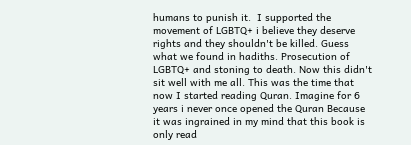humans to punish it.  I supported the movement of LGBTQ+ i believe they deserve rights and they shouldn't be killed. Guess what we found in hadiths. Prosecution of LGBTQ+ and stoning to death. Now this didn't sit well with me all. This was the time that now I started reading Quran. Imagine for 6 years i never once opened the Quran Because it was ingrained in my mind that this book is only read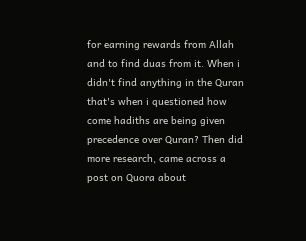for earning rewards from Allah and to find duas from it. When i didn't find anything in the Quran that's when i questioned how come hadiths are being given precedence over Quran? Then did more research, came across a post on Quora about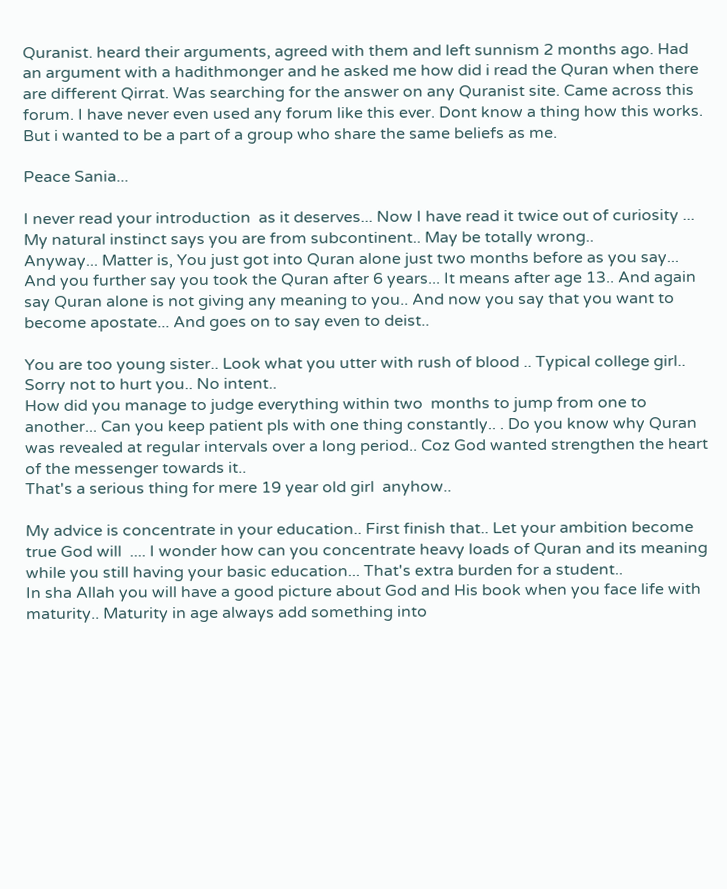Quranist. heard their arguments, agreed with them and left sunnism 2 months ago. Had an argument with a hadithmonger and he asked me how did i read the Quran when there are different Qirrat. Was searching for the answer on any Quranist site. Came across this forum. I have never even used any forum like this ever. Dont know a thing how this works. But i wanted to be a part of a group who share the same beliefs as me.

Peace Sania...

I never read your introduction  as it deserves... Now I have read it twice out of curiosity ...
My natural instinct says you are from subcontinent.. May be totally wrong..
Anyway... Matter is, You just got into Quran alone just two months before as you say... And you further say you took the Quran after 6 years... It means after age 13.. And again say Quran alone is not giving any meaning to you.. And now you say that you want to become apostate... And goes on to say even to deist..

You are too young sister.. Look what you utter with rush of blood .. Typical college girl.. Sorry not to hurt you.. No intent..
How did you manage to judge everything within two  months to jump from one to another... Can you keep patient pls with one thing constantly.. . Do you know why Quran was revealed at regular intervals over a long period.. Coz God wanted strengthen the heart of the messenger towards it..
That's a serious thing for mere 19 year old girl  anyhow..

My advice is concentrate in your education.. First finish that.. Let your ambition become true God will  .... I wonder how can you concentrate heavy loads of Quran and its meaning while you still having your basic education... That's extra burden for a student..
In sha Allah you will have a good picture about God and His book when you face life with maturity.. Maturity in age always add something into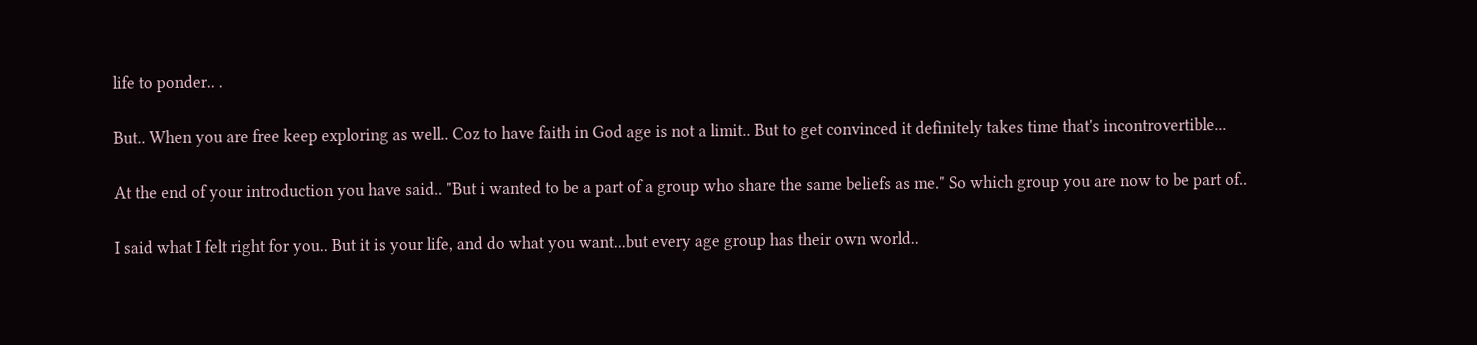life to ponder.. .

But.. When you are free keep exploring as well.. Coz to have faith in God age is not a limit.. But to get convinced it definitely takes time that's incontrovertible...

At the end of your introduction you have said.. "But i wanted to be a part of a group who share the same beliefs as me." So which group you are now to be part of..

I said what I felt right for you.. But it is your life, and do what you want...but every age group has their own world..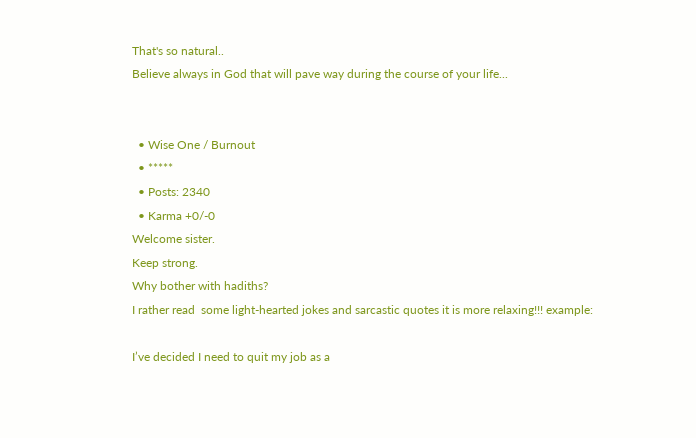That's so natural..
Believe always in God that will pave way during the course of your life...


  • Wise One / Burnout
  • *****
  • Posts: 2340
  • Karma +0/-0
Welcome sister.
Keep strong.
Why bother with hadiths?
I rather read  some light-hearted jokes and sarcastic quotes it is more relaxing!!! example:

I’ve decided I need to quit my job as a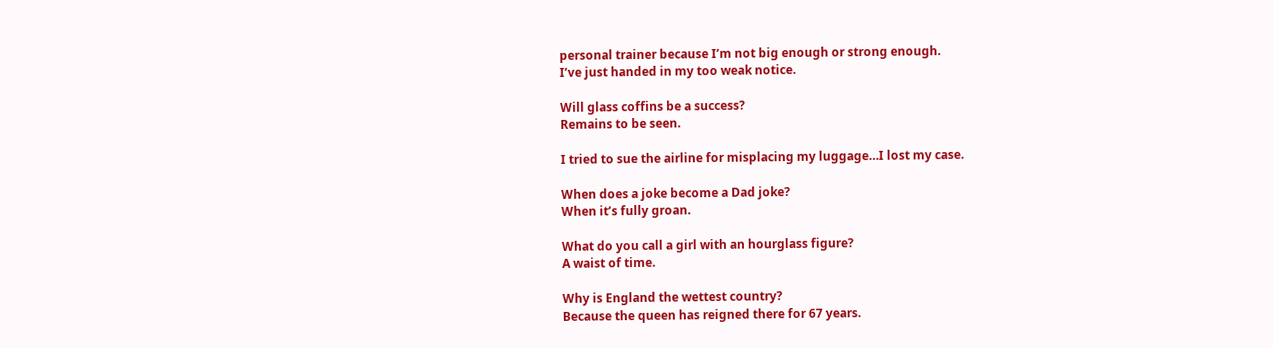personal trainer because I’m not big enough or strong enough.
I’ve just handed in my too weak notice.

Will glass coffins be a success?
Remains to be seen.

I tried to sue the airline for misplacing my luggage…I lost my case.

When does a joke become a Dad joke?
When it’s fully groan.

What do you call a girl with an hourglass figure?
A waist of time.

Why is England the wettest country?
Because the queen has reigned there for 67 years.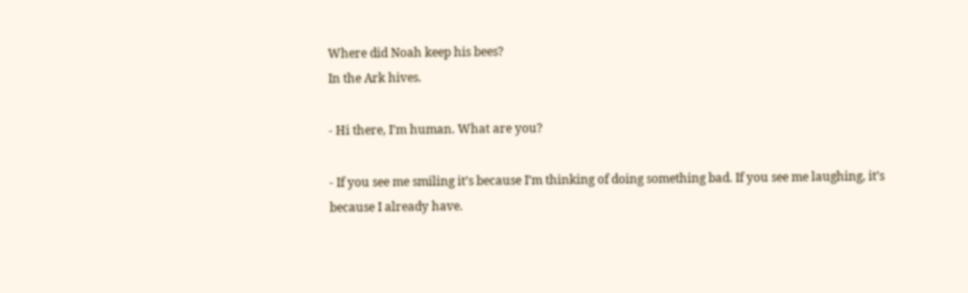Where did Noah keep his bees?
In the Ark hives.

- Hi there, I’m human. What are you?

- If you see me smiling it’s because I’m thinking of doing something bad. If you see me laughing, it’s because I already have.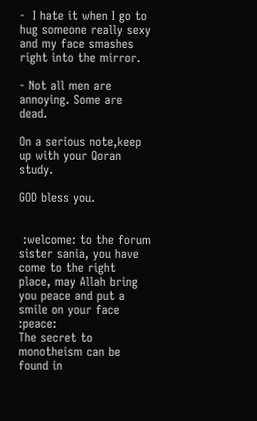-  I hate it when I go to hug someone really sexy and my face smashes right into the mirror.

- Not all men are annoying. Some are dead.

On a serious note,keep up with your Qoran study.

GOD bless you.


 :welcome: to the forum sister sania, you have come to the right
place, may Allah bring you peace and put a smile on your face           :peace:
The secret to monotheism can be found in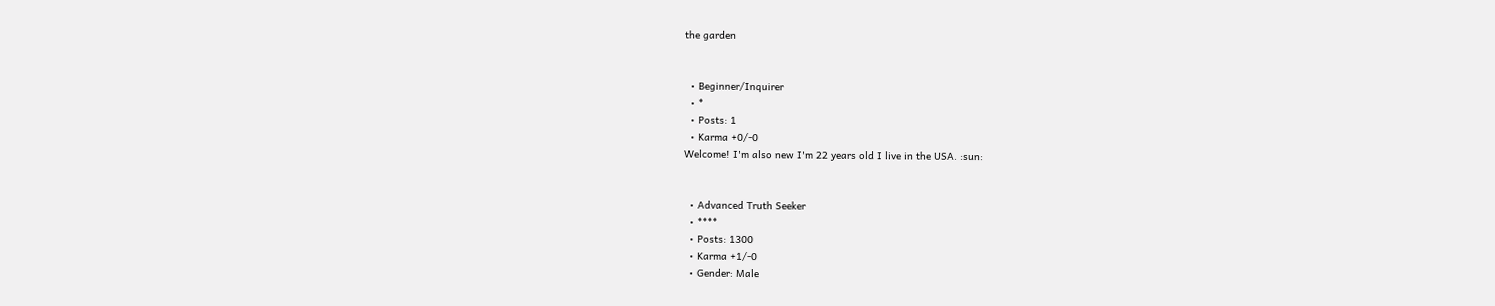the garden


  • Beginner/Inquirer
  • *
  • Posts: 1
  • Karma +0/-0
Welcome! I'm also new I'm 22 years old I live in the USA. :sun:


  • Advanced Truth Seeker
  • ****
  • Posts: 1300
  • Karma +1/-0
  • Gender: Male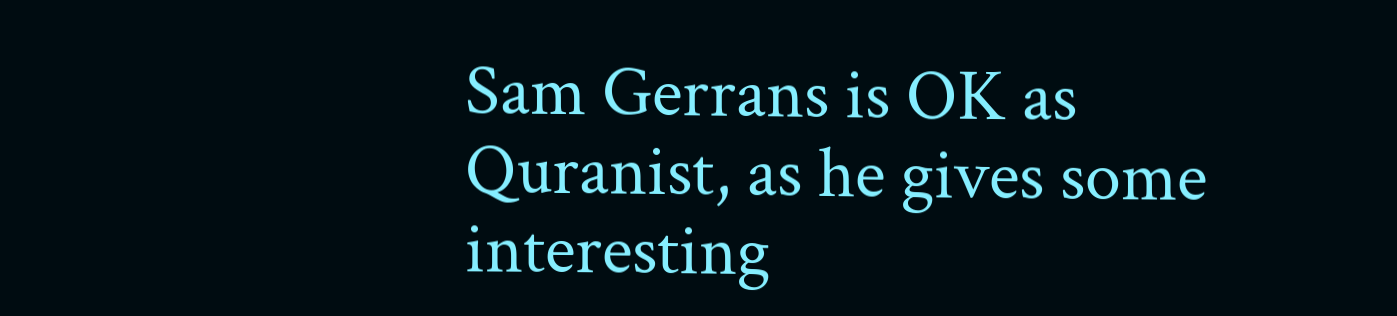Sam Gerrans is OK as Quranist, as he gives some interesting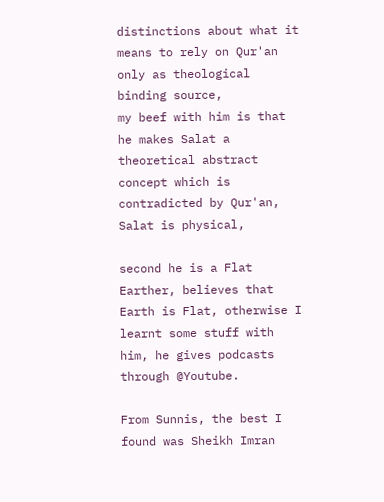distinctions about what it means to rely on Qur'an only as theological binding source,
my beef with him is that he makes Salat a theoretical abstract concept which is contradicted by Qur'an, Salat is physical,

second he is a Flat Earther, believes that Earth is Flat, otherwise I learnt some stuff with him, he gives podcasts through @Youtube.

From Sunnis, the best I found was Sheikh Imran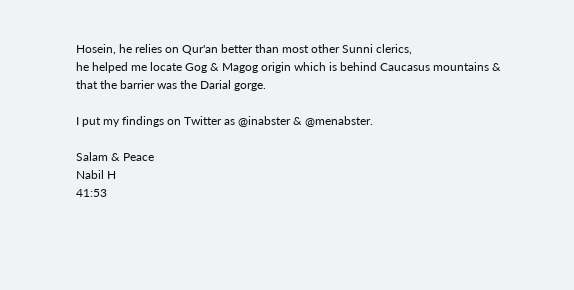Hosein, he relies on Qur'an better than most other Sunni clerics,
he helped me locate Gog & Magog origin which is behind Caucasus mountains & that the barrier was the Darial gorge.

I put my findings on Twitter as @inabster & @menabster.

Salam & Peace
Nabil H
41:53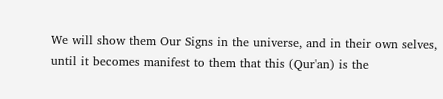We will show them Our Signs in the universe, and in their own selves, until it becomes manifest to them that this (Qur'an) is the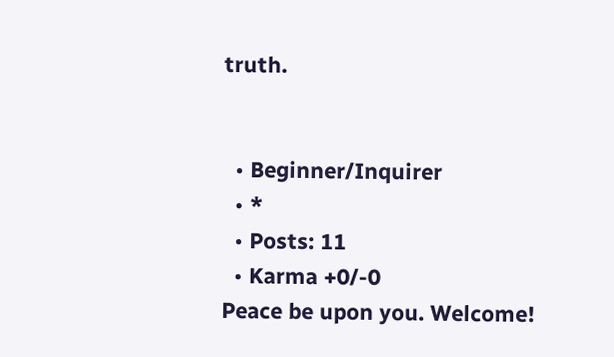truth.


  • Beginner/Inquirer
  • *
  • Posts: 11
  • Karma +0/-0
Peace be upon you. Welcome!